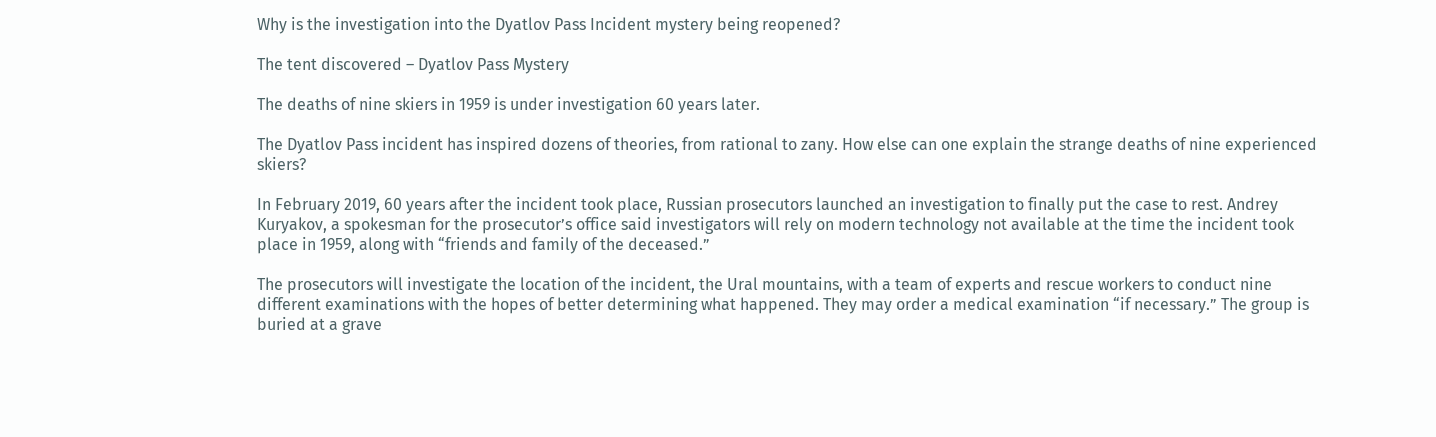Why is the investigation into the Dyatlov Pass Incident mystery being reopened?

The tent discovered – Dyatlov Pass Mystery

The deaths of nine skiers in 1959 is under investigation 60 years later.

The Dyatlov Pass incident has inspired dozens of theories, from rational to zany. How else can one explain the strange deaths of nine experienced skiers?

In February 2019, 60 years after the incident took place, Russian prosecutors launched an investigation to finally put the case to rest. Andrey Kuryakov, a spokesman for the prosecutor’s office said investigators will rely on modern technology not available at the time the incident took place in 1959, along with “friends and family of the deceased.”

The prosecutors will investigate the location of the incident, the Ural mountains, with a team of experts and rescue workers to conduct nine different examinations with the hopes of better determining what happened. They may order a medical examination “if necessary.” The group is buried at a grave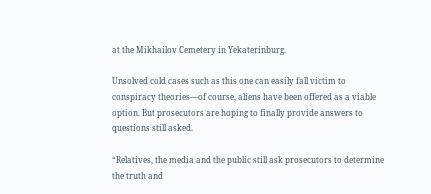at the Mikhailov Cemetery in Yekaterinburg.

Unsolved cold cases such as this one can easily fall victim to conspiracy theories—of course, aliens have been offered as a viable option. But prosecutors are hoping to finally provide answers to questions still asked.

“Relatives, the media and the public still ask prosecutors to determine the truth and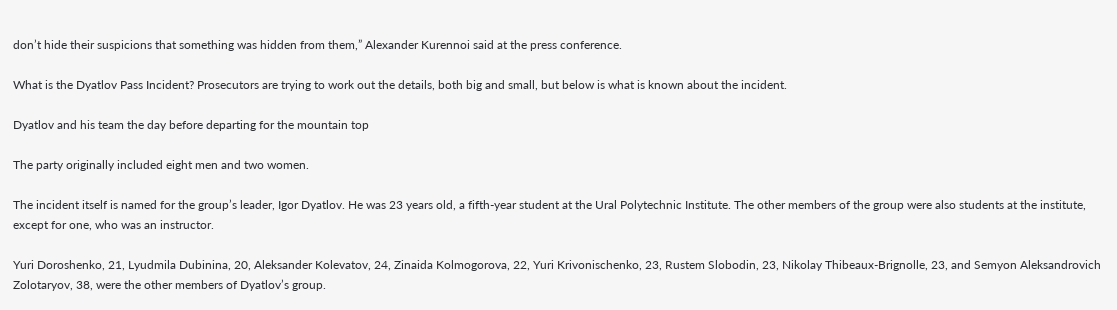don’t hide their suspicions that something was hidden from them,” Alexander Kurennoi said at the press conference.

What is the Dyatlov Pass Incident? Prosecutors are trying to work out the details, both big and small, but below is what is known about the incident.

Dyatlov and his team the day before departing for the mountain top

The party originally included eight men and two women.

The incident itself is named for the group’s leader, Igor Dyatlov. He was 23 years old, a fifth-year student at the Ural Polytechnic Institute. The other members of the group were also students at the institute, except for one, who was an instructor.

Yuri Doroshenko, 21, Lyudmila Dubinina, 20, Aleksander Kolevatov, 24, Zinaida Kolmogorova, 22, Yuri Krivonischenko, 23, Rustem Slobodin, 23, Nikolay Thibeaux-Brignolle, 23, and Semyon Aleksandrovich Zolotaryov, 38, were the other members of Dyatlov’s group.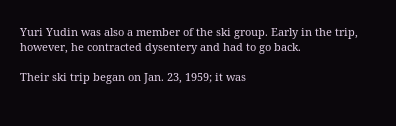Yuri Yudin was also a member of the ski group. Early in the trip, however, he contracted dysentery and had to go back.

Their ski trip began on Jan. 23, 1959; it was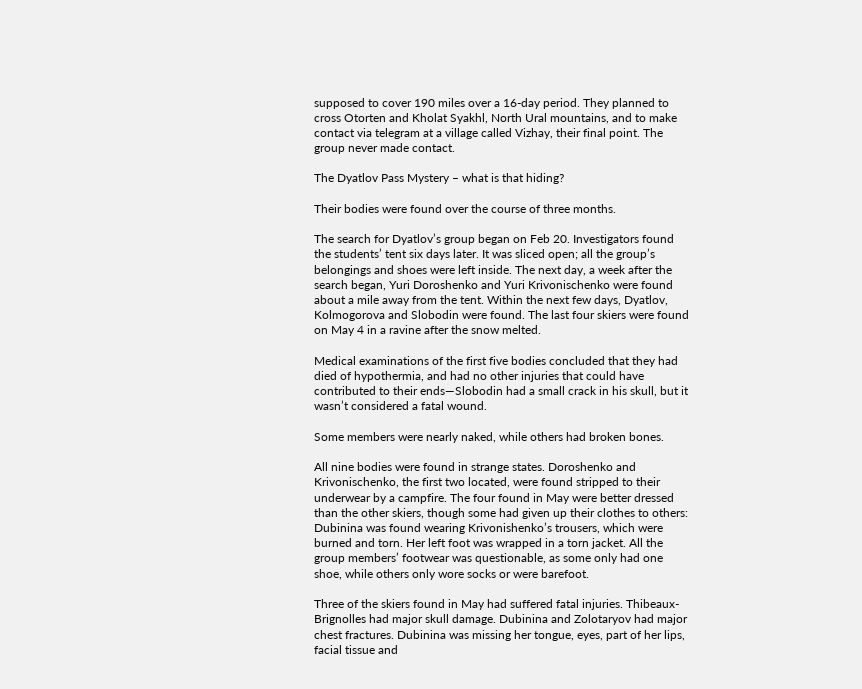supposed to cover 190 miles over a 16-day period. They planned to cross Otorten and Kholat Syakhl, North Ural mountains, and to make contact via telegram at a village called Vizhay, their final point. The group never made contact.

The Dyatlov Pass Mystery – what is that hiding?

Their bodies were found over the course of three months.

The search for Dyatlov’s group began on Feb 20. Investigators found the students’ tent six days later. It was sliced open; all the group’s belongings and shoes were left inside. The next day, a week after the search began, Yuri Doroshenko and Yuri Krivonischenko were found about a mile away from the tent. Within the next few days, Dyatlov, Kolmogorova and Slobodin were found. The last four skiers were found on May 4 in a ravine after the snow melted.

Medical examinations of the first five bodies concluded that they had died of hypothermia, and had no other injuries that could have contributed to their ends—Slobodin had a small crack in his skull, but it wasn’t considered a fatal wound.

Some members were nearly naked, while others had broken bones.

All nine bodies were found in strange states. Doroshenko and Krivonischenko, the first two located, were found stripped to their underwear by a campfire. The four found in May were better dressed than the other skiers, though some had given up their clothes to others: Dubinina was found wearing Krivonishenko’s trousers, which were burned and torn. Her left foot was wrapped in a torn jacket. All the group members’ footwear was questionable, as some only had one shoe, while others only wore socks or were barefoot.

Three of the skiers found in May had suffered fatal injuries. Thibeaux-Brignolles had major skull damage. Dubinina and Zolotaryov had major chest fractures. Dubinina was missing her tongue, eyes, part of her lips, facial tissue and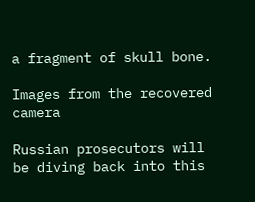a fragment of skull bone.

Images from the recovered camera

Russian prosecutors will be diving back into this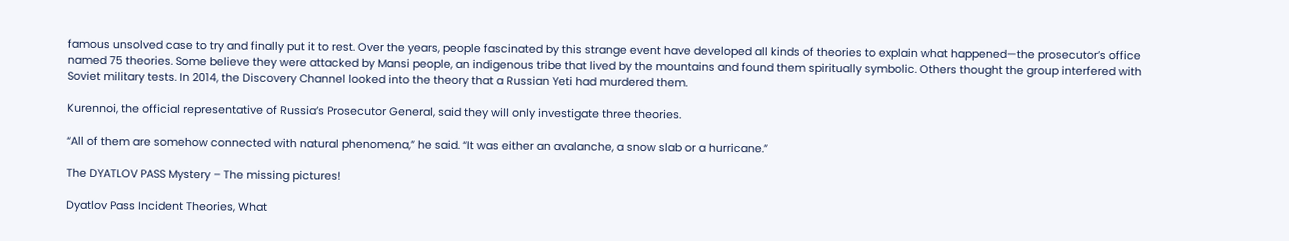famous unsolved case to try and finally put it to rest. Over the years, people fascinated by this strange event have developed all kinds of theories to explain what happened—the prosecutor’s office named 75 theories. Some believe they were attacked by Mansi people, an indigenous tribe that lived by the mountains and found them spiritually symbolic. Others thought the group interfered with Soviet military tests. In 2014, the Discovery Channel looked into the theory that a Russian Yeti had murdered them.

Kurennoi, the official representative of Russia’s Prosecutor General, said they will only investigate three theories.

“All of them are somehow connected with natural phenomena,” he said. “It was either an avalanche, a snow slab or a hurricane.”

The DYATLOV PASS Mystery – The missing pictures!

Dyatlov Pass Incident Theories, What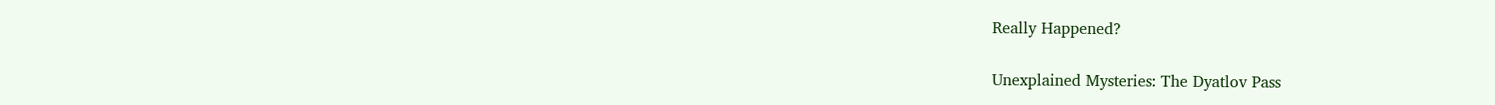Really Happened?

Unexplained Mysteries: The Dyatlov Pass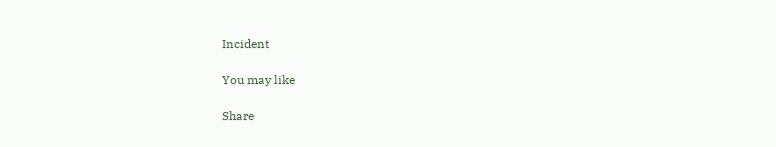Incident

You may like

Share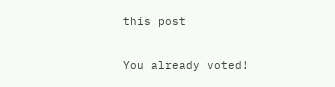this post

You already voted!